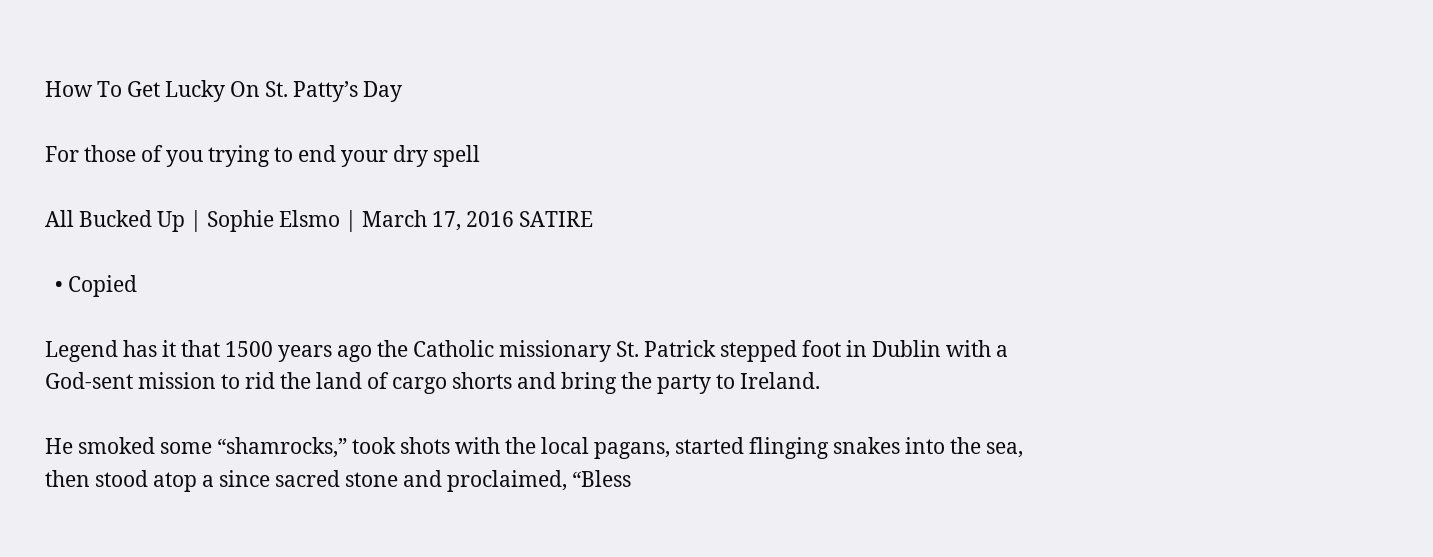How To Get Lucky On St. Patty’s Day

For those of you trying to end your dry spell

All Bucked Up | Sophie Elsmo | March 17, 2016 SATIRE

  • Copied

Legend has it that 1500 years ago the Catholic missionary St. Patrick stepped foot in Dublin with a God-sent mission to rid the land of cargo shorts and bring the party to Ireland.

He smoked some “shamrocks,” took shots with the local pagans, started flinging snakes into the sea, then stood atop a since sacred stone and proclaimed, “Bless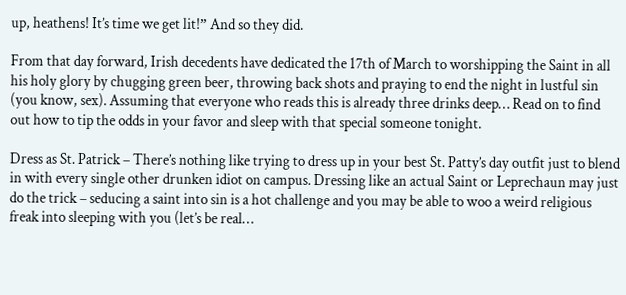up, heathens! It’s time we get lit!” And so they did.

From that day forward, Irish decedents have dedicated the 17th of March to worshipping the Saint in all his holy glory by chugging green beer, throwing back shots and praying to end the night in lustful sin (you know, sex). Assuming that everyone who reads this is already three drinks deep… Read on to find out how to tip the odds in your favor and sleep with that special someone tonight.

Dress as St. Patrick – There’s nothing like trying to dress up in your best St. Patty’s day outfit just to blend in with every single other drunken idiot on campus. Dressing like an actual Saint or Leprechaun may just do the trick – seducing a saint into sin is a hot challenge and you may be able to woo a weird religious freak into sleeping with you (let’s be real…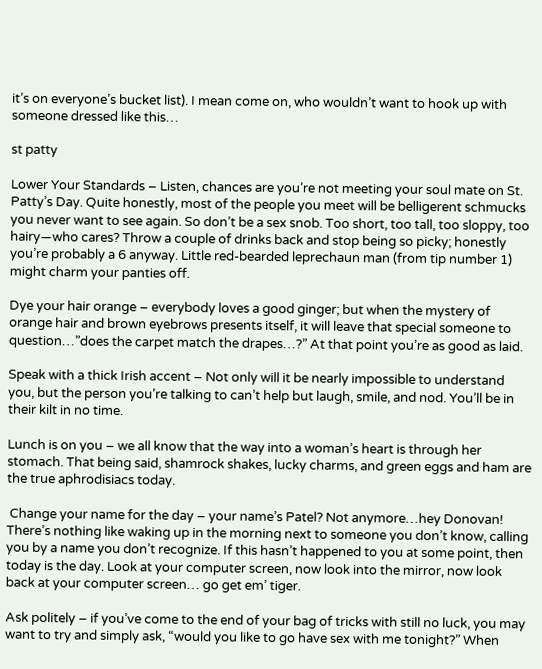it’s on everyone’s bucket list). I mean come on, who wouldn’t want to hook up with someone dressed like this…

st patty

Lower Your Standards – Listen, chances are you’re not meeting your soul mate on St. Patty’s Day. Quite honestly, most of the people you meet will be belligerent schmucks you never want to see again. So don’t be a sex snob. Too short, too tall, too sloppy, too hairy—who cares? Throw a couple of drinks back and stop being so picky; honestly you’re probably a 6 anyway. Little red-bearded leprechaun man (from tip number 1) might charm your panties off.

Dye your hair orange – everybody loves a good ginger; but when the mystery of orange hair and brown eyebrows presents itself, it will leave that special someone to question…”does the carpet match the drapes…?” At that point you’re as good as laid.

Speak with a thick Irish accent – Not only will it be nearly impossible to understand you, but the person you’re talking to can’t help but laugh, smile, and nod. You’ll be in their kilt in no time.

Lunch is on you – we all know that the way into a woman’s heart is through her stomach. That being said, shamrock shakes, lucky charms, and green eggs and ham are the true aphrodisiacs today.

 Change your name for the day – your name’s Patel? Not anymore…hey Donovan! There’s nothing like waking up in the morning next to someone you don’t know, calling you by a name you don’t recognize. If this hasn’t happened to you at some point, then today is the day. Look at your computer screen, now look into the mirror, now look back at your computer screen… go get em’ tiger.

Ask politely – if you’ve come to the end of your bag of tricks with still no luck, you may want to try and simply ask, “would you like to go have sex with me tonight?” When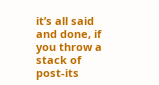it’s all said and done, if you throw a stack of post-its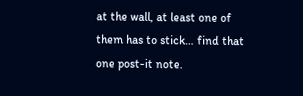at the wall, at least one of them has to stick… find that one post-it note.